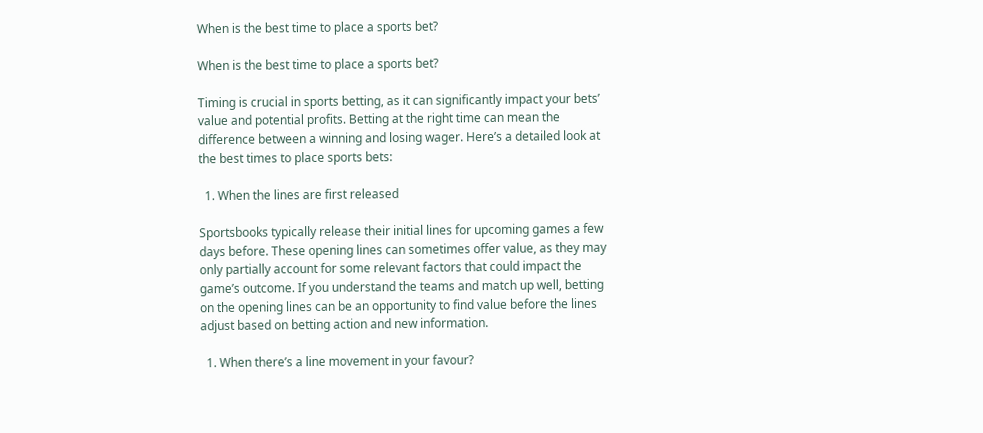When is the best time to place a sports bet?

When is the best time to place a sports bet?

Timing is crucial in sports betting, as it can significantly impact your bets’ value and potential profits. Betting at the right time can mean the difference between a winning and losing wager. Here’s a detailed look at the best times to place sports bets:

  1. When the lines are first released

Sportsbooks typically release their initial lines for upcoming games a few days before. These opening lines can sometimes offer value, as they may only partially account for some relevant factors that could impact the game’s outcome. If you understand the teams and match up well, betting on the opening lines can be an opportunity to find value before the lines adjust based on betting action and new information.

  1. When there’s a line movement in your favour?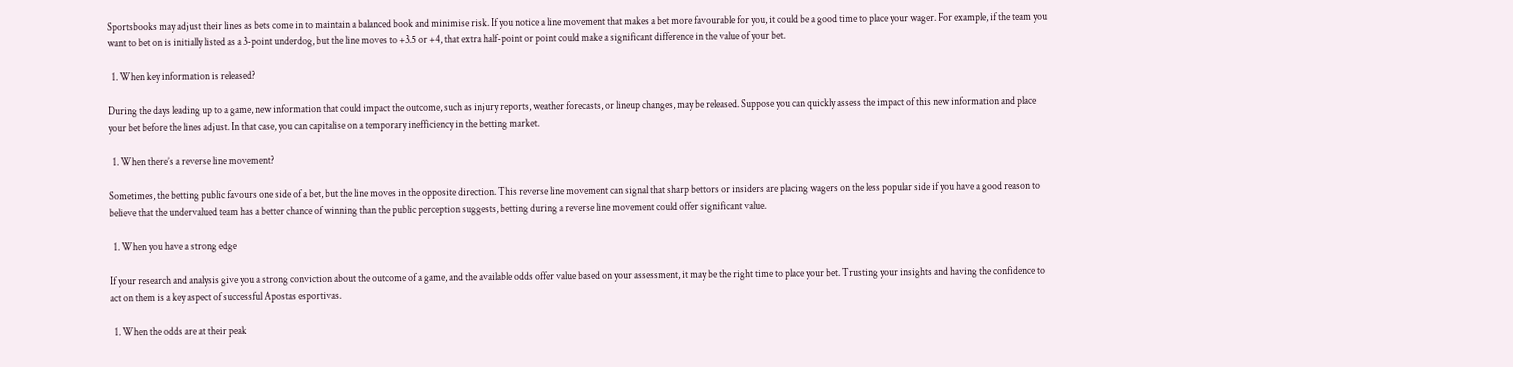Sportsbooks may adjust their lines as bets come in to maintain a balanced book and minimise risk. If you notice a line movement that makes a bet more favourable for you, it could be a good time to place your wager. For example, if the team you want to bet on is initially listed as a 3-point underdog, but the line moves to +3.5 or +4, that extra half-point or point could make a significant difference in the value of your bet.

  1. When key information is released?

During the days leading up to a game, new information that could impact the outcome, such as injury reports, weather forecasts, or lineup changes, may be released. Suppose you can quickly assess the impact of this new information and place your bet before the lines adjust. In that case, you can capitalise on a temporary inefficiency in the betting market.

  1. When there’s a reverse line movement?

Sometimes, the betting public favours one side of a bet, but the line moves in the opposite direction. This reverse line movement can signal that sharp bettors or insiders are placing wagers on the less popular side if you have a good reason to believe that the undervalued team has a better chance of winning than the public perception suggests, betting during a reverse line movement could offer significant value.

  1. When you have a strong edge

If your research and analysis give you a strong conviction about the outcome of a game, and the available odds offer value based on your assessment, it may be the right time to place your bet. Trusting your insights and having the confidence to act on them is a key aspect of successful Apostas esportivas.

  1. When the odds are at their peak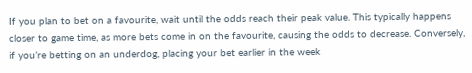If you plan to bet on a favourite, wait until the odds reach their peak value. This typically happens closer to game time, as more bets come in on the favourite, causing the odds to decrease. Conversely, if you’re betting on an underdog, placing your bet earlier in the week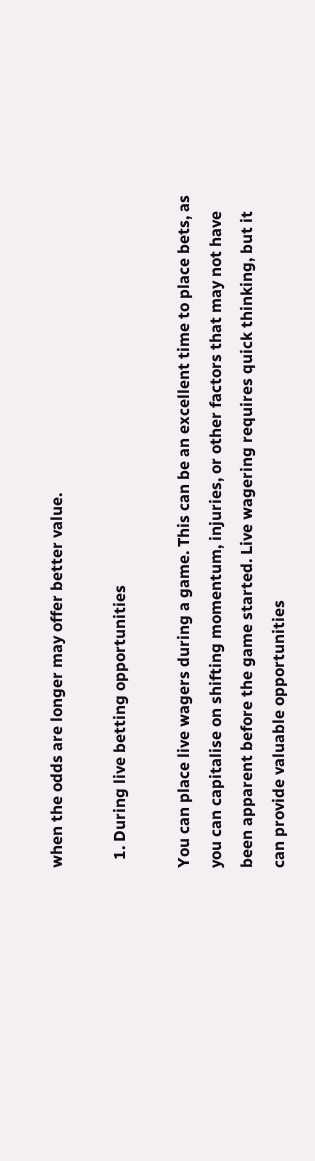when the odds are longer may offer better value.

  1. During live betting opportunities

You can place live wagers during a game. This can be an excellent time to place bets, as you can capitalise on shifting momentum, injuries, or other factors that may not have been apparent before the game started. Live wagering requires quick thinking, but it can provide valuable opportunities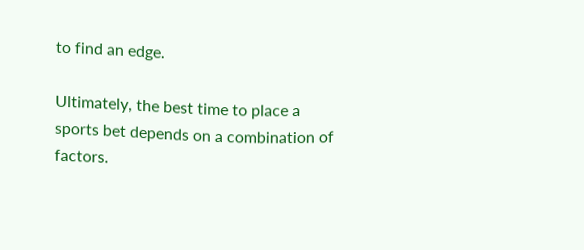to find an edge.

Ultimately, the best time to place a sports bet depends on a combination of factors.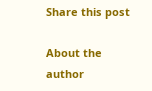Share this post

About the author